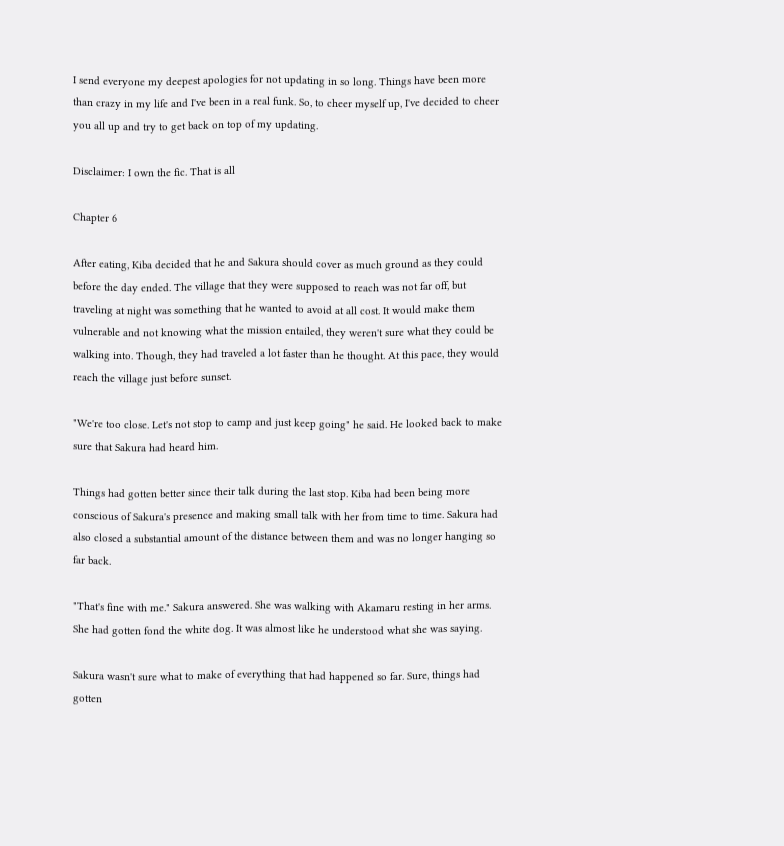I send everyone my deepest apologies for not updating in so long. Things have been more than crazy in my life and I've been in a real funk. So, to cheer myself up, I've decided to cheer you all up and try to get back on top of my updating.

Disclaimer: I own the fic. That is all

Chapter 6

After eating, Kiba decided that he and Sakura should cover as much ground as they could before the day ended. The village that they were supposed to reach was not far off, but traveling at night was something that he wanted to avoid at all cost. It would make them vulnerable and not knowing what the mission entailed, they weren't sure what they could be walking into. Though, they had traveled a lot faster than he thought. At this pace, they would reach the village just before sunset.

"We're too close. Let's not stop to camp and just keep going" he said. He looked back to make sure that Sakura had heard him.

Things had gotten better since their talk during the last stop. Kiba had been being more conscious of Sakura's presence and making small talk with her from time to time. Sakura had also closed a substantial amount of the distance between them and was no longer hanging so far back.

"That's fine with me." Sakura answered. She was walking with Akamaru resting in her arms. She had gotten fond the white dog. It was almost like he understood what she was saying.

Sakura wasn't sure what to make of everything that had happened so far. Sure, things had gotten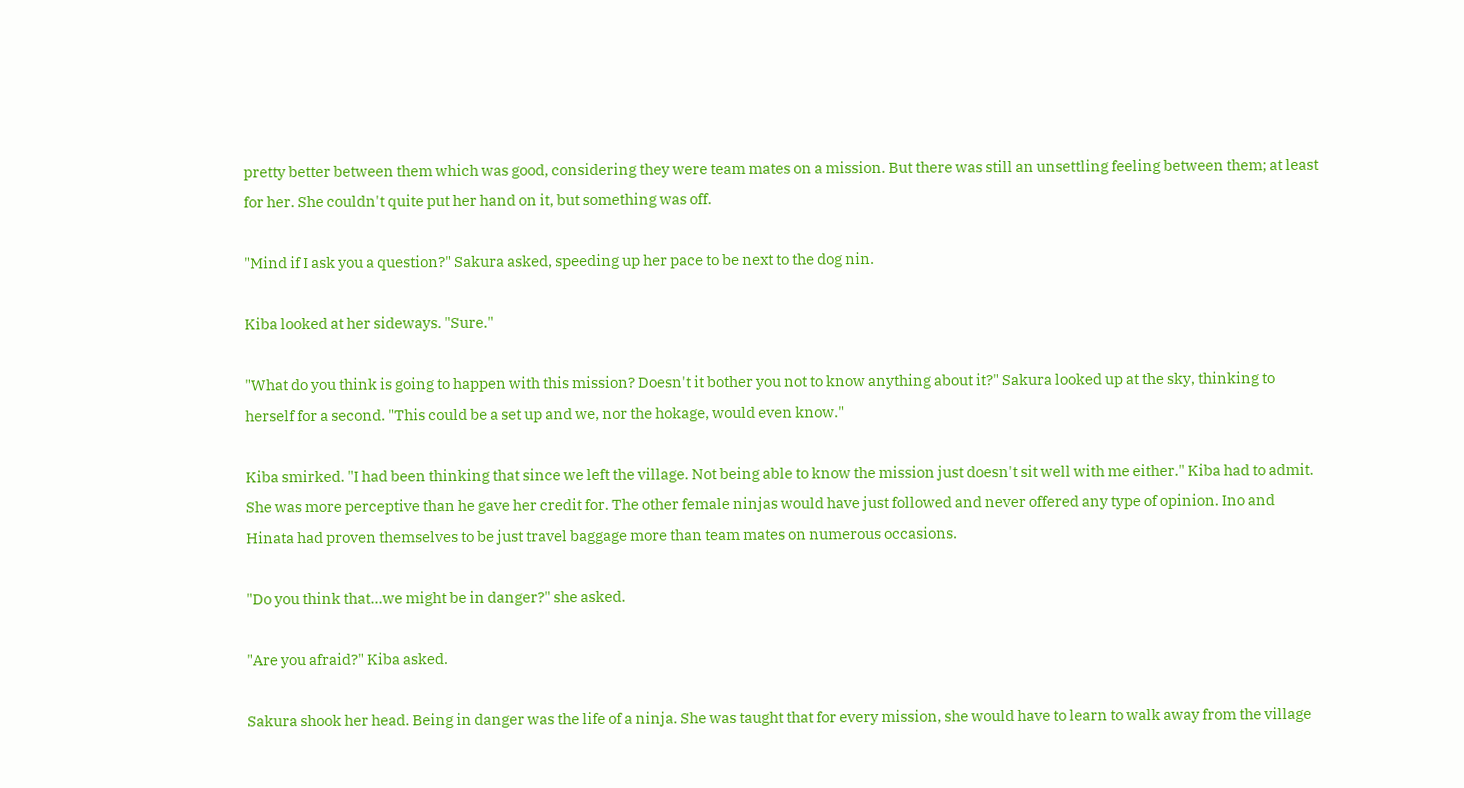pretty better between them which was good, considering they were team mates on a mission. But there was still an unsettling feeling between them; at least for her. She couldn't quite put her hand on it, but something was off.

"Mind if I ask you a question?" Sakura asked, speeding up her pace to be next to the dog nin.

Kiba looked at her sideways. "Sure."

"What do you think is going to happen with this mission? Doesn't it bother you not to know anything about it?" Sakura looked up at the sky, thinking to herself for a second. "This could be a set up and we, nor the hokage, would even know."

Kiba smirked. "I had been thinking that since we left the village. Not being able to know the mission just doesn't sit well with me either." Kiba had to admit. She was more perceptive than he gave her credit for. The other female ninjas would have just followed and never offered any type of opinion. Ino and Hinata had proven themselves to be just travel baggage more than team mates on numerous occasions.

"Do you think that…we might be in danger?" she asked.

"Are you afraid?" Kiba asked.

Sakura shook her head. Being in danger was the life of a ninja. She was taught that for every mission, she would have to learn to walk away from the village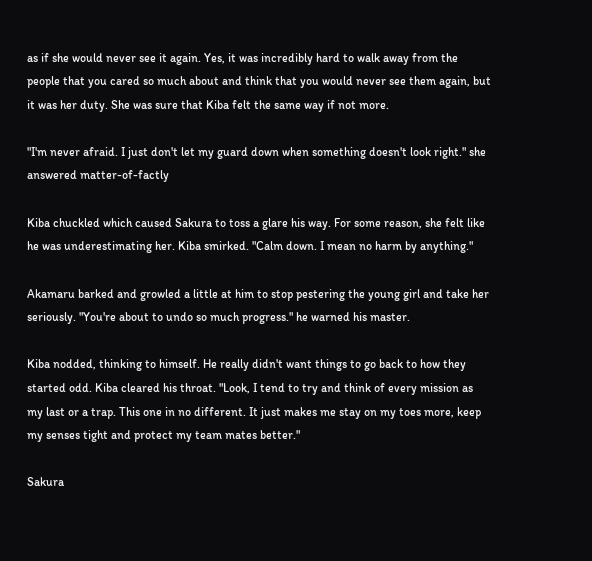as if she would never see it again. Yes, it was incredibly hard to walk away from the people that you cared so much about and think that you would never see them again, but it was her duty. She was sure that Kiba felt the same way if not more.

"I'm never afraid. I just don't let my guard down when something doesn't look right." she answered matter-of-factly

Kiba chuckled which caused Sakura to toss a glare his way. For some reason, she felt like he was underestimating her. Kiba smirked. "Calm down. I mean no harm by anything."

Akamaru barked and growled a little at him to stop pestering the young girl and take her seriously. "You're about to undo so much progress." he warned his master.

Kiba nodded, thinking to himself. He really didn't want things to go back to how they started odd. Kiba cleared his throat. "Look, I tend to try and think of every mission as my last or a trap. This one in no different. It just makes me stay on my toes more, keep my senses tight and protect my team mates better."

Sakura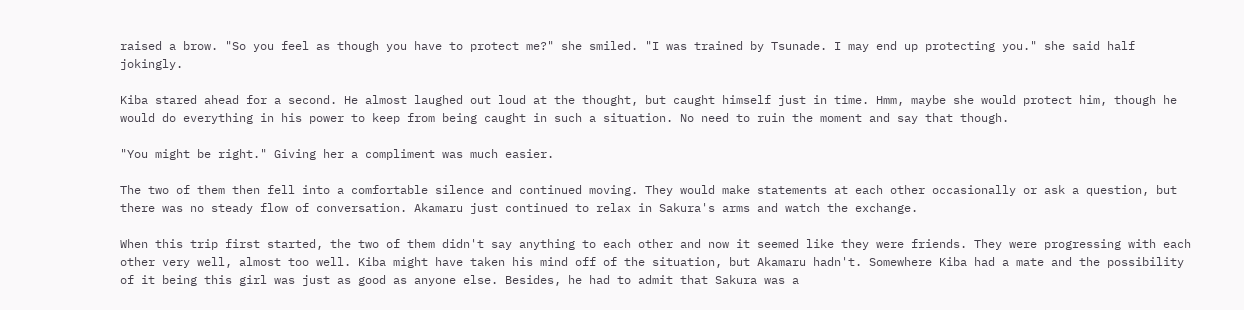raised a brow. "So you feel as though you have to protect me?" she smiled. "I was trained by Tsunade. I may end up protecting you." she said half jokingly.

Kiba stared ahead for a second. He almost laughed out loud at the thought, but caught himself just in time. Hmm, maybe she would protect him, though he would do everything in his power to keep from being caught in such a situation. No need to ruin the moment and say that though.

"You might be right." Giving her a compliment was much easier.

The two of them then fell into a comfortable silence and continued moving. They would make statements at each other occasionally or ask a question, but there was no steady flow of conversation. Akamaru just continued to relax in Sakura's arms and watch the exchange.

When this trip first started, the two of them didn't say anything to each other and now it seemed like they were friends. They were progressing with each other very well, almost too well. Kiba might have taken his mind off of the situation, but Akamaru hadn't. Somewhere Kiba had a mate and the possibility of it being this girl was just as good as anyone else. Besides, he had to admit that Sakura was a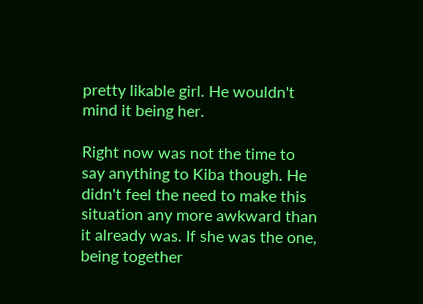pretty likable girl. He wouldn't mind it being her.

Right now was not the time to say anything to Kiba though. He didn't feel the need to make this situation any more awkward than it already was. If she was the one, being together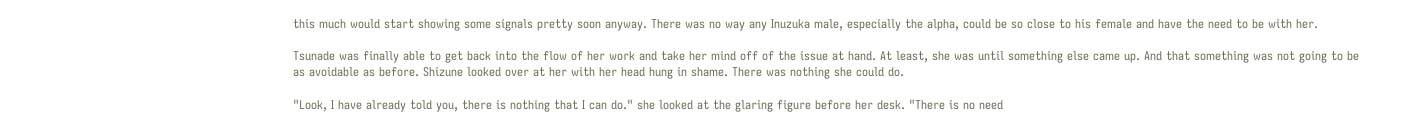this much would start showing some signals pretty soon anyway. There was no way any Inuzuka male, especially the alpha, could be so close to his female and have the need to be with her.

Tsunade was finally able to get back into the flow of her work and take her mind off of the issue at hand. At least, she was until something else came up. And that something was not going to be as avoidable as before. Shizune looked over at her with her head hung in shame. There was nothing she could do.

"Look, I have already told you, there is nothing that I can do." she looked at the glaring figure before her desk. "There is no need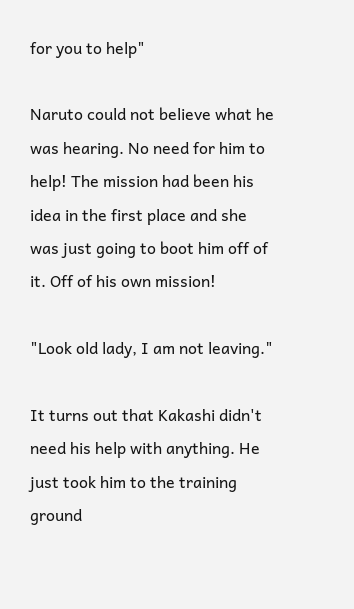for you to help"

Naruto could not believe what he was hearing. No need for him to help! The mission had been his idea in the first place and she was just going to boot him off of it. Off of his own mission!

"Look old lady, I am not leaving."

It turns out that Kakashi didn't need his help with anything. He just took him to the training ground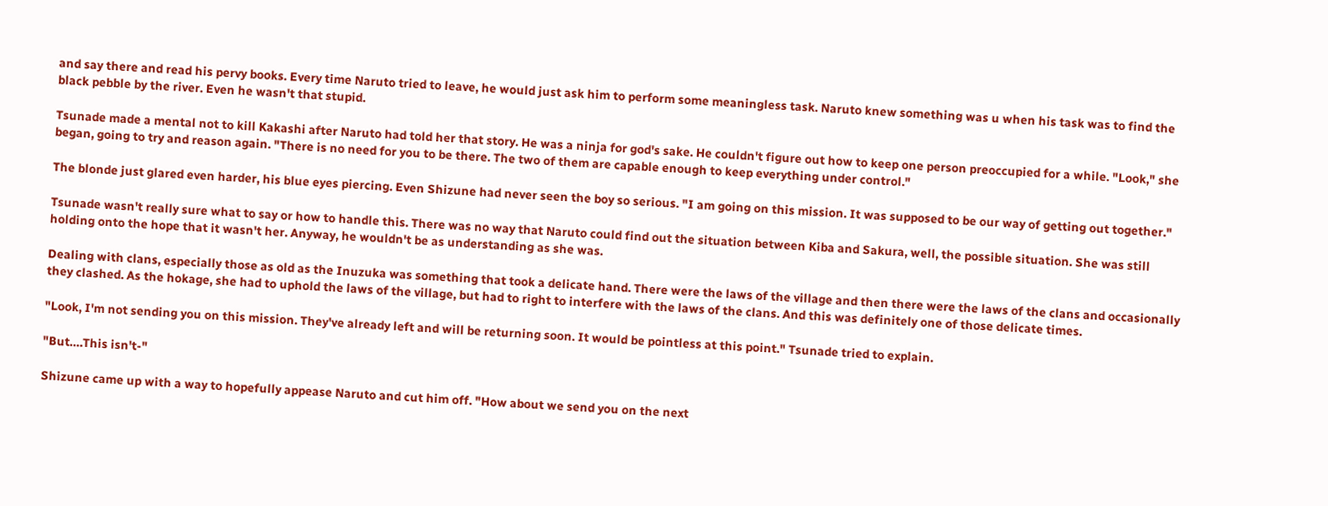and say there and read his pervy books. Every time Naruto tried to leave, he would just ask him to perform some meaningless task. Naruto knew something was u when his task was to find the black pebble by the river. Even he wasn't that stupid.

Tsunade made a mental not to kill Kakashi after Naruto had told her that story. He was a ninja for god's sake. He couldn't figure out how to keep one person preoccupied for a while. "Look," she began, going to try and reason again. "There is no need for you to be there. The two of them are capable enough to keep everything under control."

The blonde just glared even harder, his blue eyes piercing. Even Shizune had never seen the boy so serious. "I am going on this mission. It was supposed to be our way of getting out together."

Tsunade wasn't really sure what to say or how to handle this. There was no way that Naruto could find out the situation between Kiba and Sakura, well, the possible situation. She was still holding onto the hope that it wasn't her. Anyway, he wouldn't be as understanding as she was.

Dealing with clans, especially those as old as the Inuzuka was something that took a delicate hand. There were the laws of the village and then there were the laws of the clans and occasionally they clashed. As the hokage, she had to uphold the laws of the village, but had to right to interfere with the laws of the clans. And this was definitely one of those delicate times.

"Look, I'm not sending you on this mission. They've already left and will be returning soon. It would be pointless at this point." Tsunade tried to explain.

"But….This isn't-"

Shizune came up with a way to hopefully appease Naruto and cut him off. "How about we send you on the next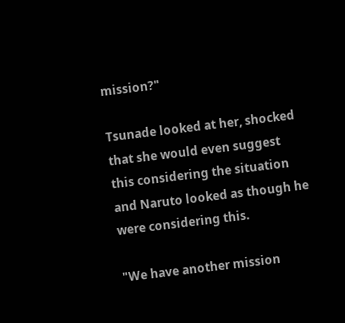mission?"

Tsunade looked at her, shocked that she would even suggest this considering the situation and Naruto looked as though he were considering this.

"We have another mission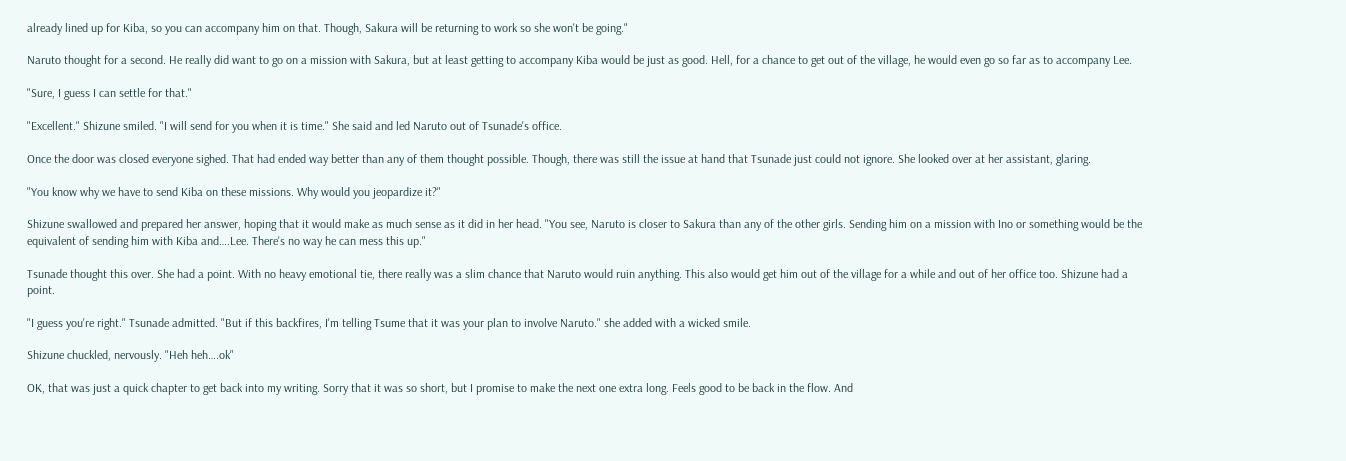already lined up for Kiba, so you can accompany him on that. Though, Sakura will be returning to work so she won't be going."

Naruto thought for a second. He really did want to go on a mission with Sakura, but at least getting to accompany Kiba would be just as good. Hell, for a chance to get out of the village, he would even go so far as to accompany Lee.

"Sure, I guess I can settle for that."

"Excellent." Shizune smiled. "I will send for you when it is time." She said and led Naruto out of Tsunade's office.

Once the door was closed everyone sighed. That had ended way better than any of them thought possible. Though, there was still the issue at hand that Tsunade just could not ignore. She looked over at her assistant, glaring.

"You know why we have to send Kiba on these missions. Why would you jeopardize it?"

Shizune swallowed and prepared her answer, hoping that it would make as much sense as it did in her head. "You see, Naruto is closer to Sakura than any of the other girls. Sending him on a mission with Ino or something would be the equivalent of sending him with Kiba and….Lee. There's no way he can mess this up."

Tsunade thought this over. She had a point. With no heavy emotional tie, there really was a slim chance that Naruto would ruin anything. This also would get him out of the village for a while and out of her office too. Shizune had a point.

"I guess you're right." Tsunade admitted. "But if this backfires, I'm telling Tsume that it was your plan to involve Naruto." she added with a wicked smile.

Shizune chuckled, nervously. "Heh heh….ok"

OK, that was just a quick chapter to get back into my writing. Sorry that it was so short, but I promise to make the next one extra long. Feels good to be back in the flow. And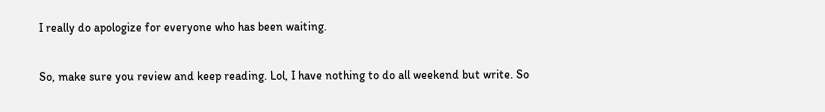I really do apologize for everyone who has been waiting.

So, make sure you review and keep reading. Lol, I have nothing to do all weekend but write. So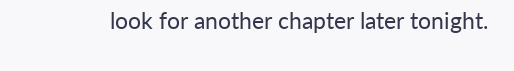look for another chapter later tonight.